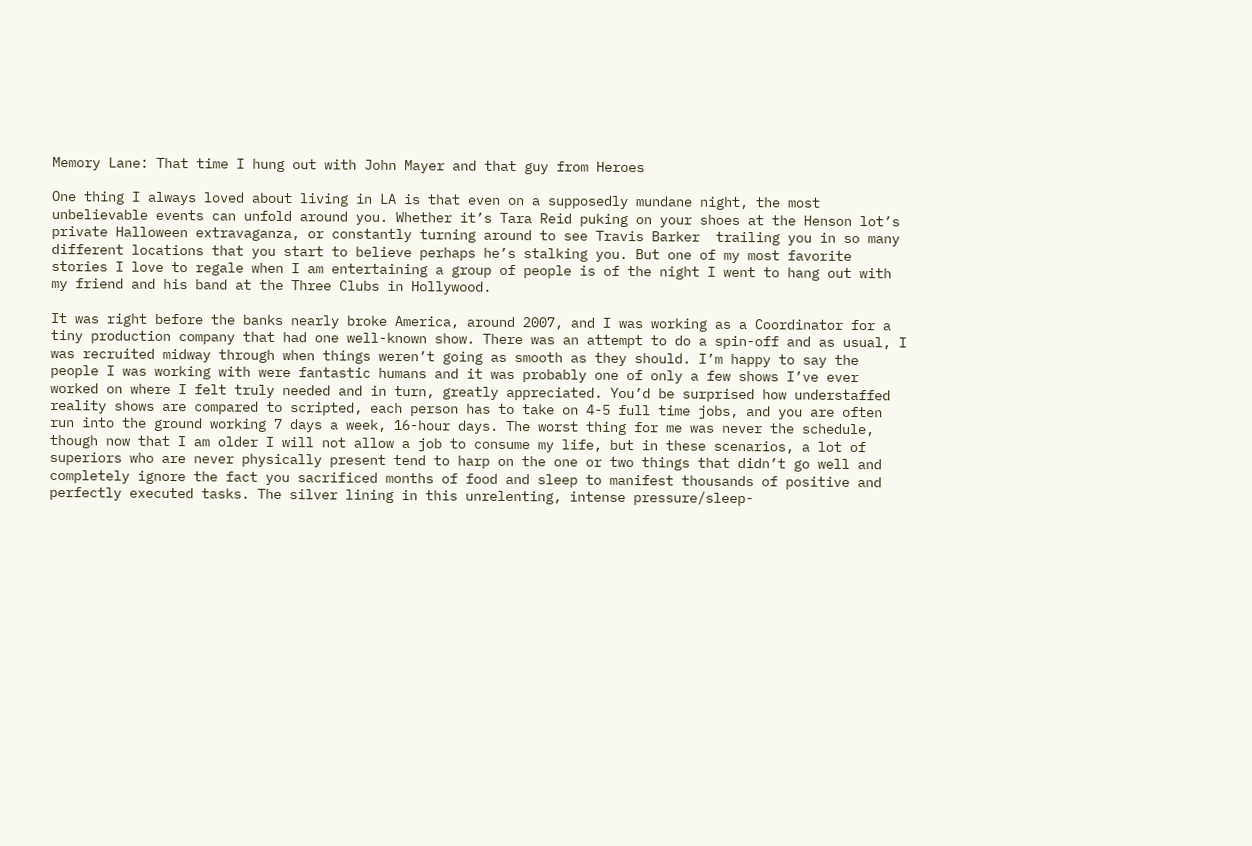Memory Lane: That time I hung out with John Mayer and that guy from Heroes

One thing I always loved about living in LA is that even on a supposedly mundane night, the most unbelievable events can unfold around you. Whether it’s Tara Reid puking on your shoes at the Henson lot’s private Halloween extravaganza, or constantly turning around to see Travis Barker  trailing you in so many different locations that you start to believe perhaps he’s stalking you. But one of my most favorite stories I love to regale when I am entertaining a group of people is of the night I went to hang out with my friend and his band at the Three Clubs in Hollywood.

It was right before the banks nearly broke America, around 2007, and I was working as a Coordinator for a tiny production company that had one well-known show. There was an attempt to do a spin-off and as usual, I was recruited midway through when things weren’t going as smooth as they should. I’m happy to say the people I was working with were fantastic humans and it was probably one of only a few shows I’ve ever worked on where I felt truly needed and in turn, greatly appreciated. You’d be surprised how understaffed reality shows are compared to scripted, each person has to take on 4-5 full time jobs, and you are often run into the ground working 7 days a week, 16-hour days. The worst thing for me was never the schedule, though now that I am older I will not allow a job to consume my life, but in these scenarios, a lot of superiors who are never physically present tend to harp on the one or two things that didn’t go well and completely ignore the fact you sacrificed months of food and sleep to manifest thousands of positive and perfectly executed tasks. The silver lining in this unrelenting, intense pressure/sleep-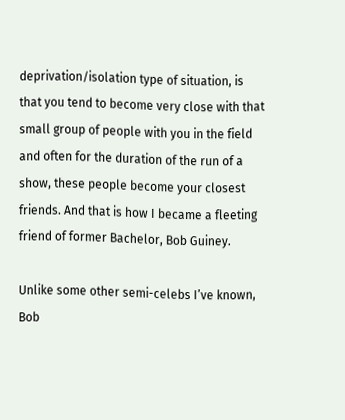deprivation/isolation type of situation, is that you tend to become very close with that small group of people with you in the field and often for the duration of the run of a show, these people become your closest friends. And that is how I became a fleeting friend of former Bachelor, Bob Guiney.

Unlike some other semi-celebs I’ve known, Bob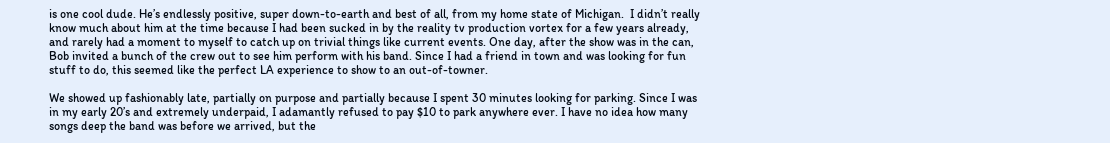is one cool dude. He’s endlessly positive, super down-to-earth and best of all, from my home state of Michigan.  I didn’t really know much about him at the time because I had been sucked in by the reality tv production vortex for a few years already, and rarely had a moment to myself to catch up on trivial things like current events. One day, after the show was in the can, Bob invited a bunch of the crew out to see him perform with his band. Since I had a friend in town and was looking for fun stuff to do, this seemed like the perfect LA experience to show to an out-of-towner.

We showed up fashionably late, partially on purpose and partially because I spent 30 minutes looking for parking. Since I was in my early 20’s and extremely underpaid, I adamantly refused to pay $10 to park anywhere ever. I have no idea how many songs deep the band was before we arrived, but the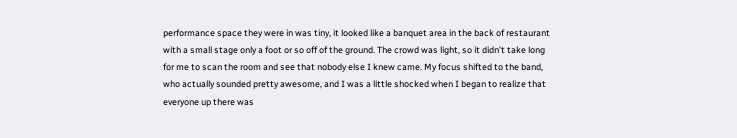performance space they were in was tiny, it looked like a banquet area in the back of restaurant with a small stage only a foot or so off of the ground. The crowd was light, so it didn’t take long for me to scan the room and see that nobody else I knew came. My focus shifted to the band, who actually sounded pretty awesome, and I was a little shocked when I began to realize that everyone up there was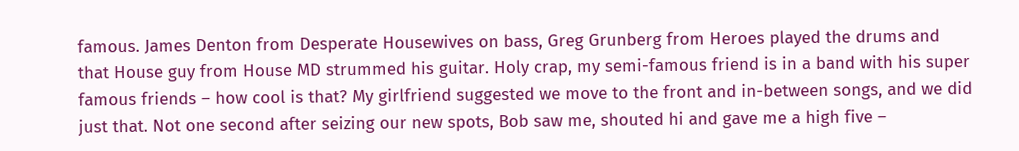famous. James Denton from Desperate Housewives on bass, Greg Grunberg from Heroes played the drums and that House guy from House MD strummed his guitar. Holy crap, my semi-famous friend is in a band with his super famous friends – how cool is that? My girlfriend suggested we move to the front and in-between songs, and we did just that. Not one second after seizing our new spots, Bob saw me, shouted hi and gave me a high five –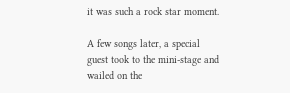it was such a rock star moment.

A few songs later, a special guest took to the mini-stage and wailed on the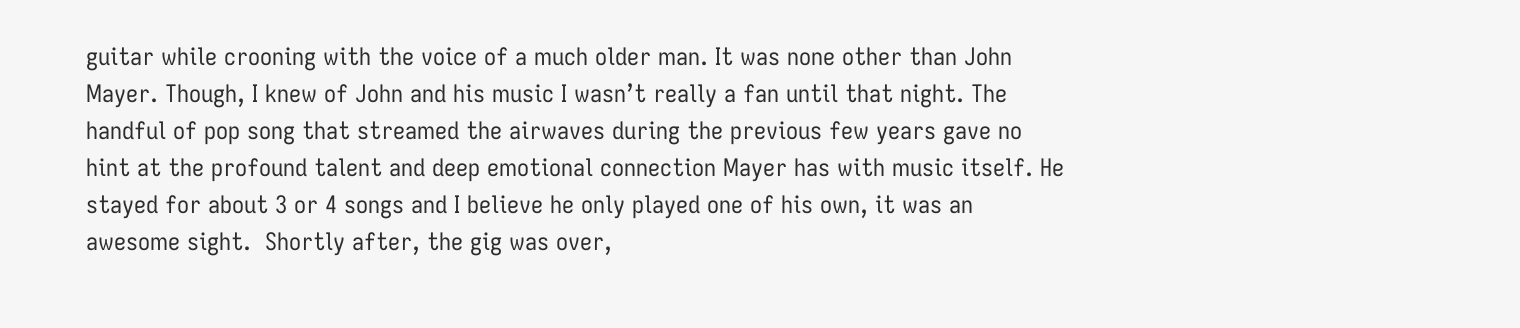guitar while crooning with the voice of a much older man. It was none other than John Mayer. Though, I knew of John and his music I wasn’t really a fan until that night. The handful of pop song that streamed the airwaves during the previous few years gave no hint at the profound talent and deep emotional connection Mayer has with music itself. He stayed for about 3 or 4 songs and I believe he only played one of his own, it was an awesome sight.  Shortly after, the gig was over,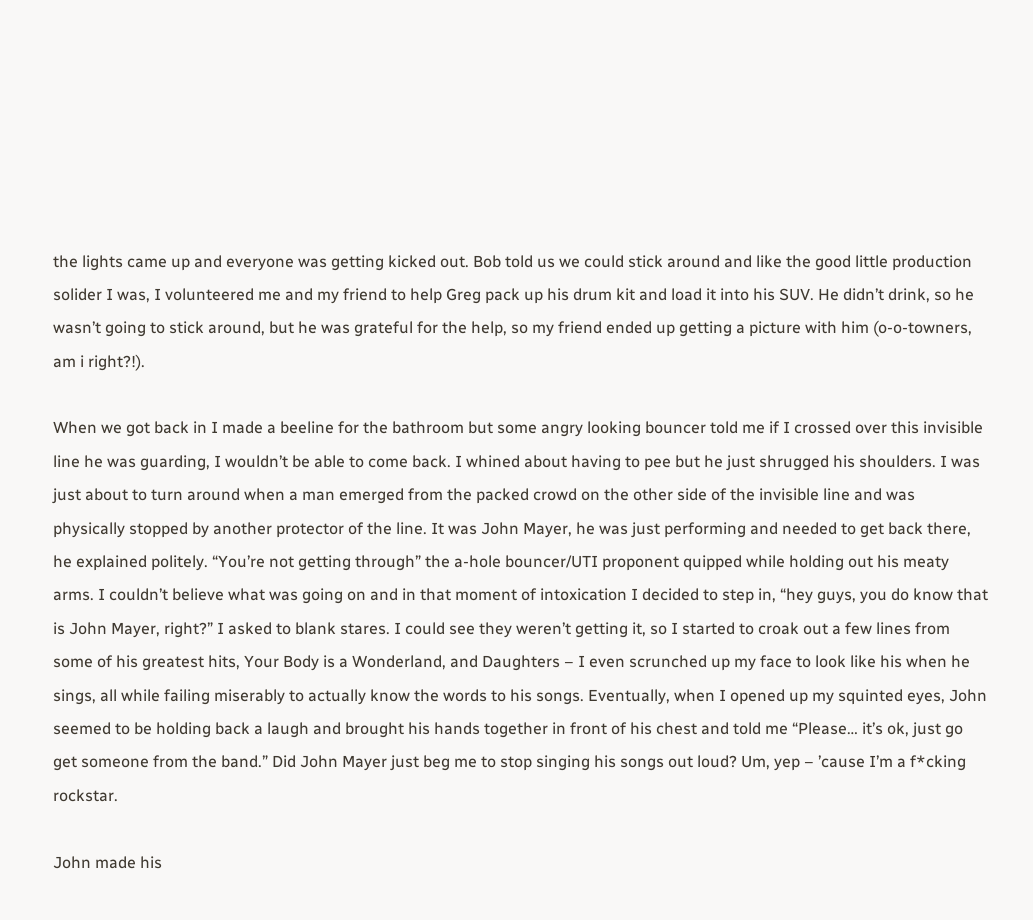the lights came up and everyone was getting kicked out. Bob told us we could stick around and like the good little production solider I was, I volunteered me and my friend to help Greg pack up his drum kit and load it into his SUV. He didn’t drink, so he wasn’t going to stick around, but he was grateful for the help, so my friend ended up getting a picture with him (o-o-towners, am i right?!).

When we got back in I made a beeline for the bathroom but some angry looking bouncer told me if I crossed over this invisible line he was guarding, I wouldn’t be able to come back. I whined about having to pee but he just shrugged his shoulders. I was just about to turn around when a man emerged from the packed crowd on the other side of the invisible line and was physically stopped by another protector of the line. It was John Mayer, he was just performing and needed to get back there, he explained politely. “You’re not getting through” the a-hole bouncer/UTI proponent quipped while holding out his meaty arms. I couldn’t believe what was going on and in that moment of intoxication I decided to step in, “hey guys, you do know that is John Mayer, right?” I asked to blank stares. I could see they weren’t getting it, so I started to croak out a few lines from some of his greatest hits, Your Body is a Wonderland, and Daughters – I even scrunched up my face to look like his when he sings, all while failing miserably to actually know the words to his songs. Eventually, when I opened up my squinted eyes, John seemed to be holding back a laugh and brought his hands together in front of his chest and told me “Please… it’s ok, just go get someone from the band.” Did John Mayer just beg me to stop singing his songs out loud? Um, yep – ’cause I’m a f*cking rockstar.

John made his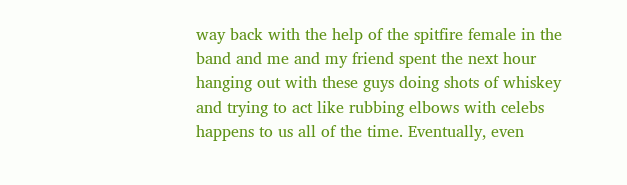way back with the help of the spitfire female in the band and me and my friend spent the next hour hanging out with these guys doing shots of whiskey and trying to act like rubbing elbows with celebs happens to us all of the time. Eventually, even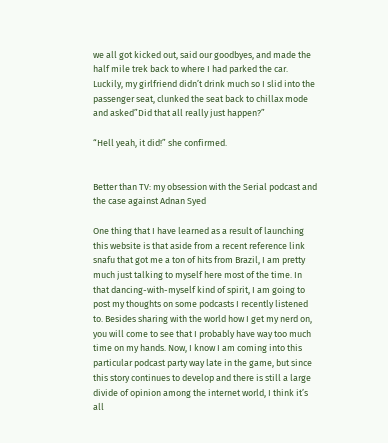we all got kicked out, said our goodbyes, and made the half mile trek back to where I had parked the car. Luckily, my girlfriend didn’t drink much so I slid into the passenger seat, clunked the seat back to chillax mode and asked”Did that all really just happen?”

“Hell yeah, it did!” she confirmed.


Better than TV: my obsession with the Serial podcast and the case against Adnan Syed

One thing that I have learned as a result of launching this website is that aside from a recent reference link snafu that got me a ton of hits from Brazil, I am pretty much just talking to myself here most of the time. In that dancing-with-myself kind of spirit, I am going to post my thoughts on some podcasts I recently listened to. Besides sharing with the world how I get my nerd on, you will come to see that I probably have way too much time on my hands. Now, I know I am coming into this particular podcast party way late in the game, but since this story continues to develop and there is still a large divide of opinion among the internet world, I think it’s all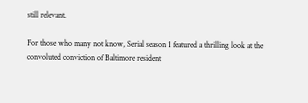still relevant.

For those who many not know, Serial season 1 featured a thrilling look at the convoluted conviction of Baltimore resident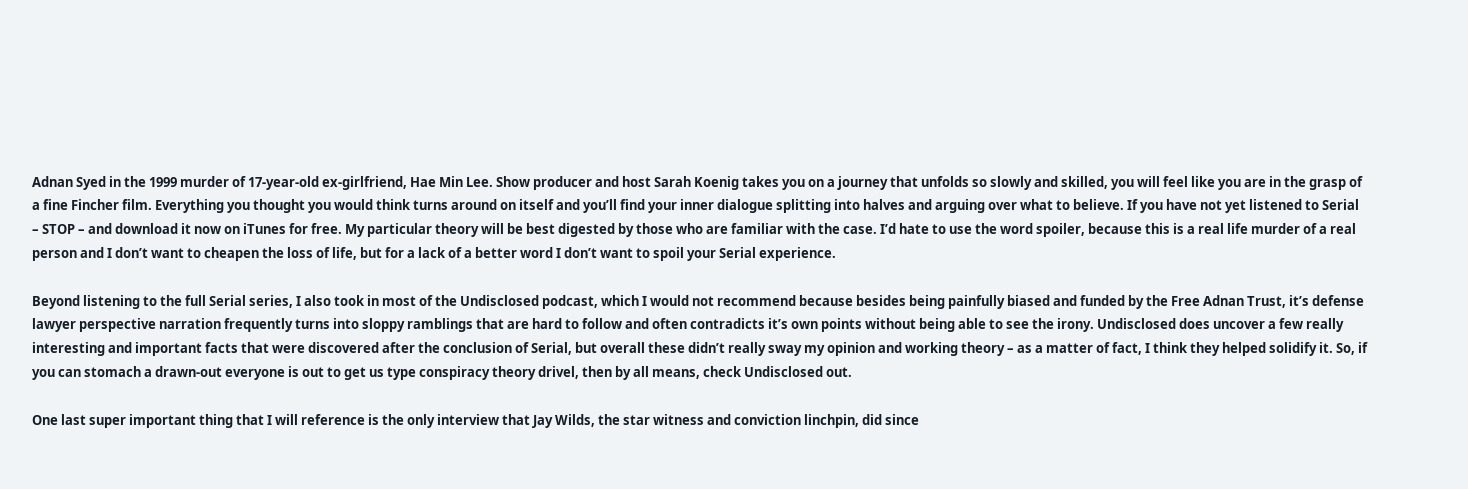Adnan Syed in the 1999 murder of 17-year-old ex-girlfriend, Hae Min Lee. Show producer and host Sarah Koenig takes you on a journey that unfolds so slowly and skilled, you will feel like you are in the grasp of a fine Fincher film. Everything you thought you would think turns around on itself and you’ll find your inner dialogue splitting into halves and arguing over what to believe. If you have not yet listened to Serial – STOP – and download it now on iTunes for free. My particular theory will be best digested by those who are familiar with the case. I’d hate to use the word spoiler, because this is a real life murder of a real person and I don’t want to cheapen the loss of life, but for a lack of a better word I don’t want to spoil your Serial experience.

Beyond listening to the full Serial series, I also took in most of the Undisclosed podcast, which I would not recommend because besides being painfully biased and funded by the Free Adnan Trust, it’s defense lawyer perspective narration frequently turns into sloppy ramblings that are hard to follow and often contradicts it’s own points without being able to see the irony. Undisclosed does uncover a few really interesting and important facts that were discovered after the conclusion of Serial, but overall these didn’t really sway my opinion and working theory – as a matter of fact, I think they helped solidify it. So, if you can stomach a drawn-out everyone is out to get us type conspiracy theory drivel, then by all means, check Undisclosed out.

One last super important thing that I will reference is the only interview that Jay Wilds, the star witness and conviction linchpin, did since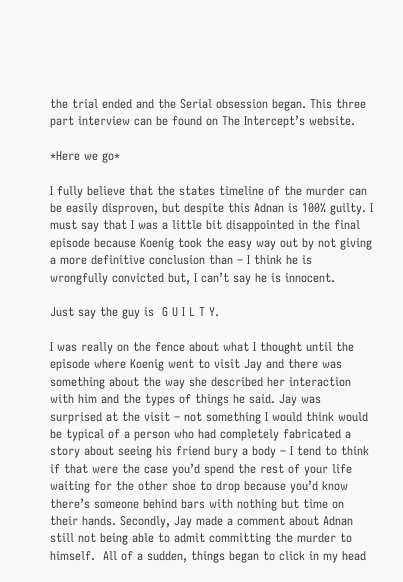the trial ended and the Serial obsession began. This three part interview can be found on The Intercept’s website.

*Here we go*

I fully believe that the states timeline of the murder can be easily disproven, but despite this Adnan is 100% guilty. I must say that I was a little bit disappointed in the final episode because Koenig took the easy way out by not giving a more definitive conclusion than – I think he is wrongfully convicted but, I can’t say he is innocent.

Just say the guy is  G U I L T Y.

I was really on the fence about what I thought until the episode where Koenig went to visit Jay and there was something about the way she described her interaction with him and the types of things he said. Jay was surprised at the visit – not something I would think would be typical of a person who had completely fabricated a story about seeing his friend bury a body – I tend to think if that were the case you’d spend the rest of your life waiting for the other shoe to drop because you’d know there’s someone behind bars with nothing but time on their hands. Secondly, Jay made a comment about Adnan still not being able to admit committing the murder to himself.  All of a sudden, things began to click in my head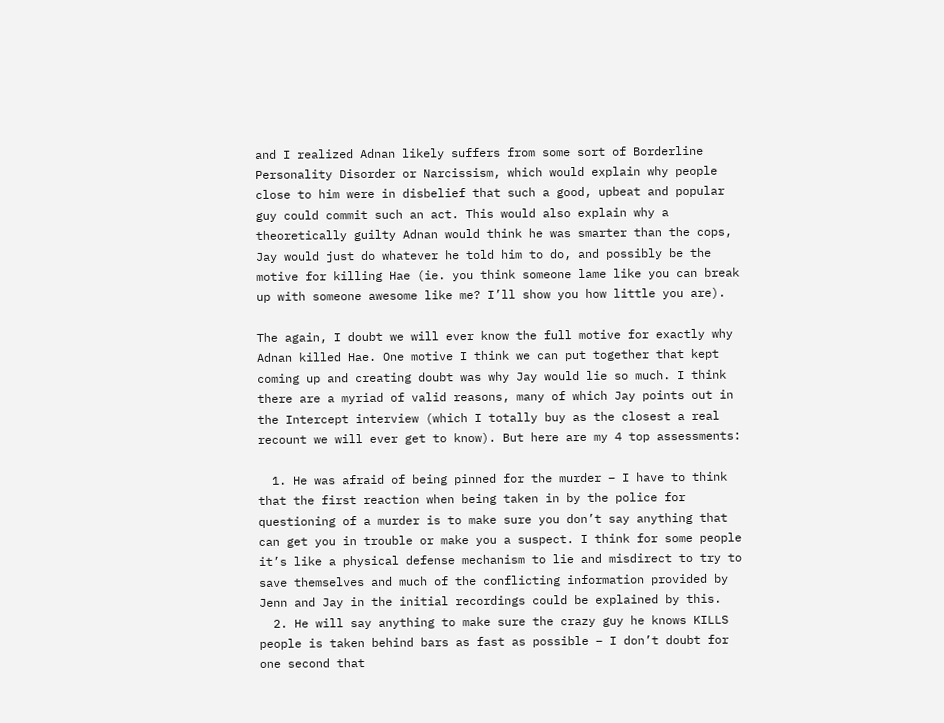and I realized Adnan likely suffers from some sort of Borderline Personality Disorder or Narcissism, which would explain why people close to him were in disbelief that such a good, upbeat and popular guy could commit such an act. This would also explain why a theoretically guilty Adnan would think he was smarter than the cops, Jay would just do whatever he told him to do, and possibly be the motive for killing Hae (ie. you think someone lame like you can break up with someone awesome like me? I’ll show you how little you are).

The again, I doubt we will ever know the full motive for exactly why Adnan killed Hae. One motive I think we can put together that kept coming up and creating doubt was why Jay would lie so much. I think there are a myriad of valid reasons, many of which Jay points out in the Intercept interview (which I totally buy as the closest a real recount we will ever get to know). But here are my 4 top assessments:

  1. He was afraid of being pinned for the murder – I have to think that the first reaction when being taken in by the police for questioning of a murder is to make sure you don’t say anything that can get you in trouble or make you a suspect. I think for some people it’s like a physical defense mechanism to lie and misdirect to try to save themselves and much of the conflicting information provided by Jenn and Jay in the initial recordings could be explained by this.
  2. He will say anything to make sure the crazy guy he knows KILLS people is taken behind bars as fast as possible – I don’t doubt for one second that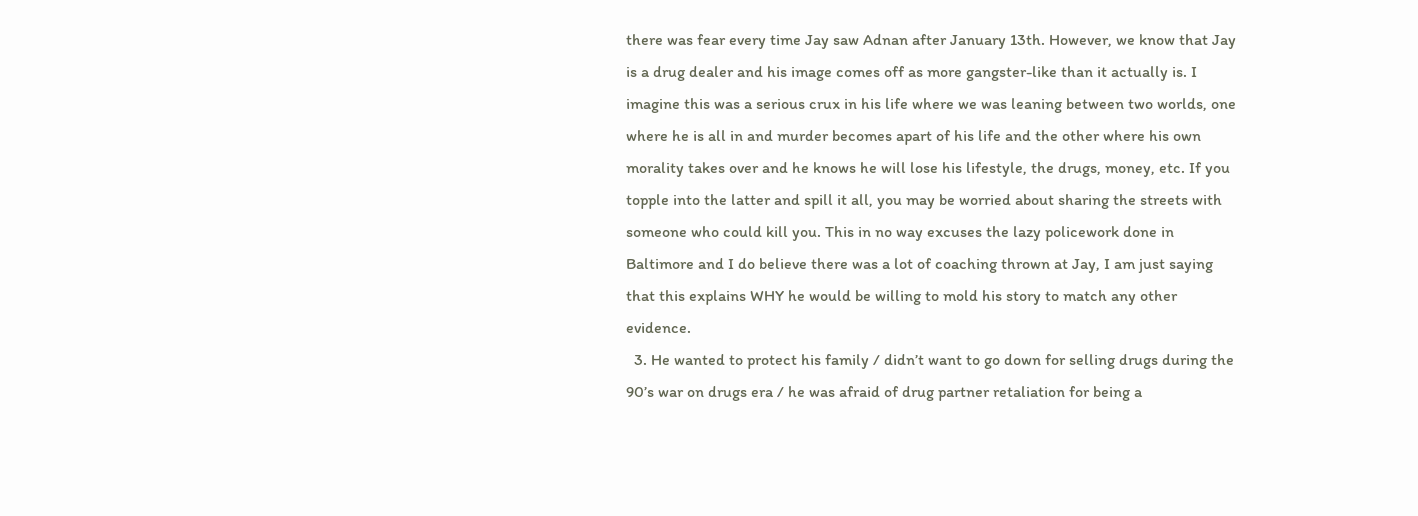there was fear every time Jay saw Adnan after January 13th. However, we know that Jay is a drug dealer and his image comes off as more gangster-like than it actually is. I imagine this was a serious crux in his life where we was leaning between two worlds, one where he is all in and murder becomes apart of his life and the other where his own morality takes over and he knows he will lose his lifestyle, the drugs, money, etc. If you topple into the latter and spill it all, you may be worried about sharing the streets with someone who could kill you. This in no way excuses the lazy policework done in Baltimore and I do believe there was a lot of coaching thrown at Jay, I am just saying that this explains WHY he would be willing to mold his story to match any other evidence.
  3. He wanted to protect his family / didn’t want to go down for selling drugs during the 90’s war on drugs era / he was afraid of drug partner retaliation for being a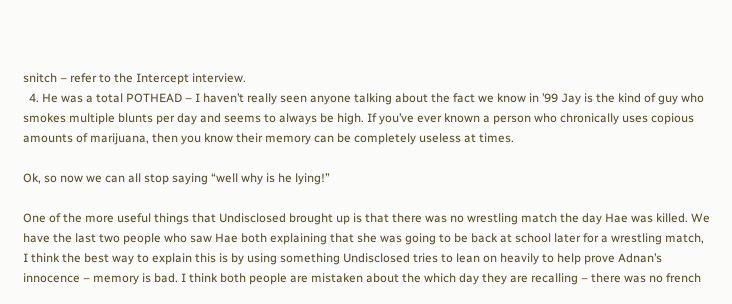snitch – refer to the Intercept interview.
  4. He was a total POTHEAD – I haven’t really seen anyone talking about the fact we know in ’99 Jay is the kind of guy who smokes multiple blunts per day and seems to always be high. If you’ve ever known a person who chronically uses copious amounts of marijuana, then you know their memory can be completely useless at times.

Ok, so now we can all stop saying “well why is he lying!”

One of the more useful things that Undisclosed brought up is that there was no wrestling match the day Hae was killed. We have the last two people who saw Hae both explaining that she was going to be back at school later for a wrestling match,  I think the best way to explain this is by using something Undisclosed tries to lean on heavily to help prove Adnan’s innocence – memory is bad. I think both people are mistaken about the which day they are recalling – there was no french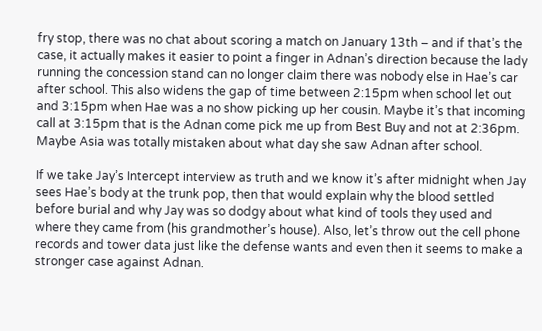fry stop, there was no chat about scoring a match on January 13th – and if that’s the case, it actually makes it easier to point a finger in Adnan’s direction because the lady running the concession stand can no longer claim there was nobody else in Hae’s car after school. This also widens the gap of time between 2:15pm when school let out and 3:15pm when Hae was a no show picking up her cousin. Maybe it’s that incoming call at 3:15pm that is the Adnan come pick me up from Best Buy and not at 2:36pm. Maybe Asia was totally mistaken about what day she saw Adnan after school.

If we take Jay’s Intercept interview as truth and we know it’s after midnight when Jay sees Hae’s body at the trunk pop, then that would explain why the blood settled before burial and why Jay was so dodgy about what kind of tools they used and where they came from (his grandmother’s house). Also, let’s throw out the cell phone records and tower data just like the defense wants and even then it seems to make a stronger case against Adnan.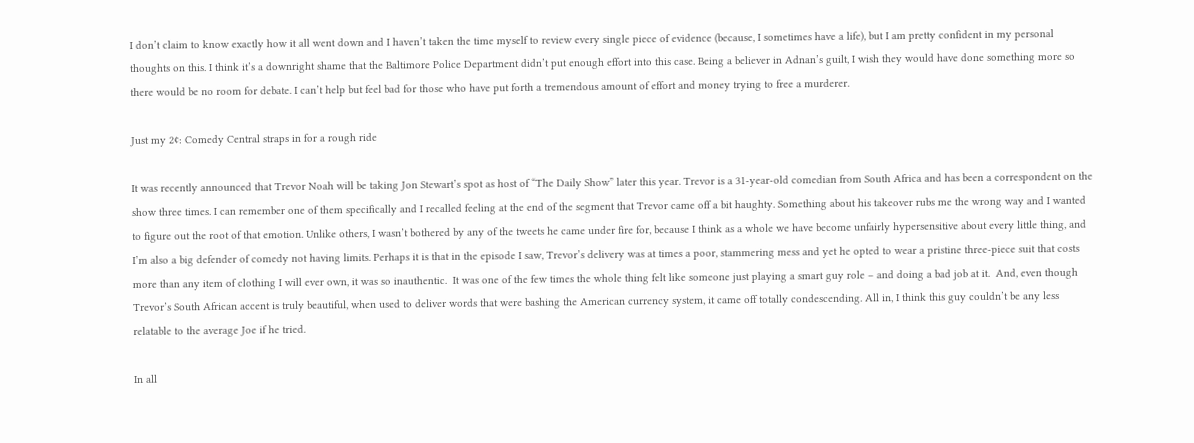I don’t claim to know exactly how it all went down and I haven’t taken the time myself to review every single piece of evidence (because, I sometimes have a life), but I am pretty confident in my personal thoughts on this. I think it’s a downright shame that the Baltimore Police Department didn’t put enough effort into this case. Being a believer in Adnan’s guilt, I wish they would have done something more so there would be no room for debate. I can’t help but feel bad for those who have put forth a tremendous amount of effort and money trying to free a murderer.

Just my 2¢: Comedy Central straps in for a rough ride

It was recently announced that Trevor Noah will be taking Jon Stewart’s spot as host of “The Daily Show” later this year. Trevor is a 31-year-old comedian from South Africa and has been a correspondent on the show three times. I can remember one of them specifically and I recalled feeling at the end of the segment that Trevor came off a bit haughty. Something about his takeover rubs me the wrong way and I wanted to figure out the root of that emotion. Unlike others, I wasn’t bothered by any of the tweets he came under fire for, because I think as a whole we have become unfairly hypersensitive about every little thing, and I’m also a big defender of comedy not having limits. Perhaps it is that in the episode I saw, Trevor’s delivery was at times a poor, stammering mess and yet he opted to wear a pristine three-piece suit that costs more than any item of clothing I will ever own, it was so inauthentic.  It was one of the few times the whole thing felt like someone just playing a smart guy role – and doing a bad job at it.  And, even though Trevor’s South African accent is truly beautiful, when used to deliver words that were bashing the American currency system, it came off totally condescending. All in, I think this guy couldn’t be any less relatable to the average Joe if he tried.

In all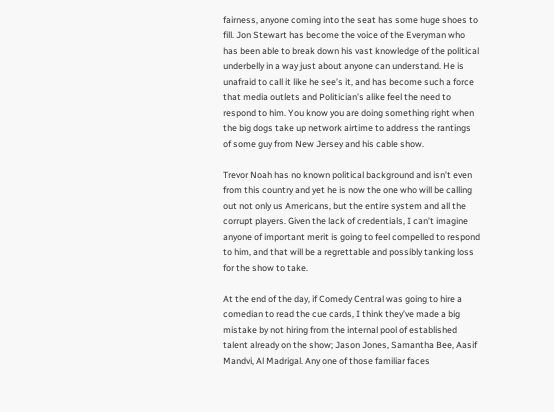fairness, anyone coming into the seat has some huge shoes to fill. Jon Stewart has become the voice of the Everyman who has been able to break down his vast knowledge of the political underbelly in a way just about anyone can understand. He is unafraid to call it like he see’s it, and has become such a force that media outlets and Politician’s alike feel the need to respond to him. You know you are doing something right when the big dogs take up network airtime to address the rantings of some guy from New Jersey and his cable show.

Trevor Noah has no known political background and isn’t even from this country and yet he is now the one who will be calling out not only us Americans, but the entire system and all the corrupt players. Given the lack of credentials, I can’t imagine anyone of important merit is going to feel compelled to respond to him, and that will be a regrettable and possibly tanking loss for the show to take.

At the end of the day, if Comedy Central was going to hire a comedian to read the cue cards, I think they’ve made a big mistake by not hiring from the internal pool of established talent already on the show; Jason Jones, Samantha Bee, Aasif Mandvi, Al Madrigal. Any one of those familiar faces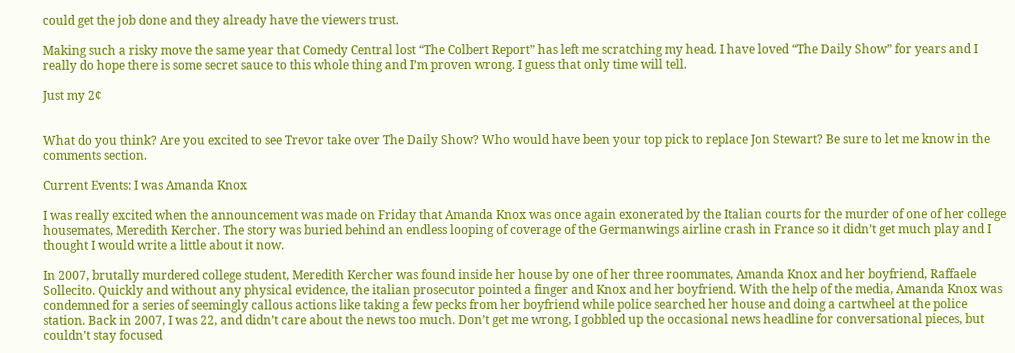could get the job done and they already have the viewers trust.

Making such a risky move the same year that Comedy Central lost “The Colbert Report” has left me scratching my head. I have loved “The Daily Show” for years and I really do hope there is some secret sauce to this whole thing and I’m proven wrong. I guess that only time will tell.

Just my 2¢


What do you think? Are you excited to see Trevor take over The Daily Show? Who would have been your top pick to replace Jon Stewart? Be sure to let me know in the comments section.

Current Events: I was Amanda Knox

I was really excited when the announcement was made on Friday that Amanda Knox was once again exonerated by the Italian courts for the murder of one of her college housemates, Meredith Kercher. The story was buried behind an endless looping of coverage of the Germanwings airline crash in France so it didn’t get much play and I thought I would write a little about it now.

In 2007, brutally murdered college student, Meredith Kercher was found inside her house by one of her three roommates, Amanda Knox and her boyfriend, Raffaele Sollecito. Quickly and without any physical evidence, the italian prosecutor pointed a finger and Knox and her boyfriend. With the help of the media, Amanda Knox was condemned for a series of seemingly callous actions like taking a few pecks from her boyfriend while police searched her house and doing a cartwheel at the police station. Back in 2007, I was 22, and didn’t care about the news too much. Don’t get me wrong, I gobbled up the occasional news headline for conversational pieces, but couldn’t stay focused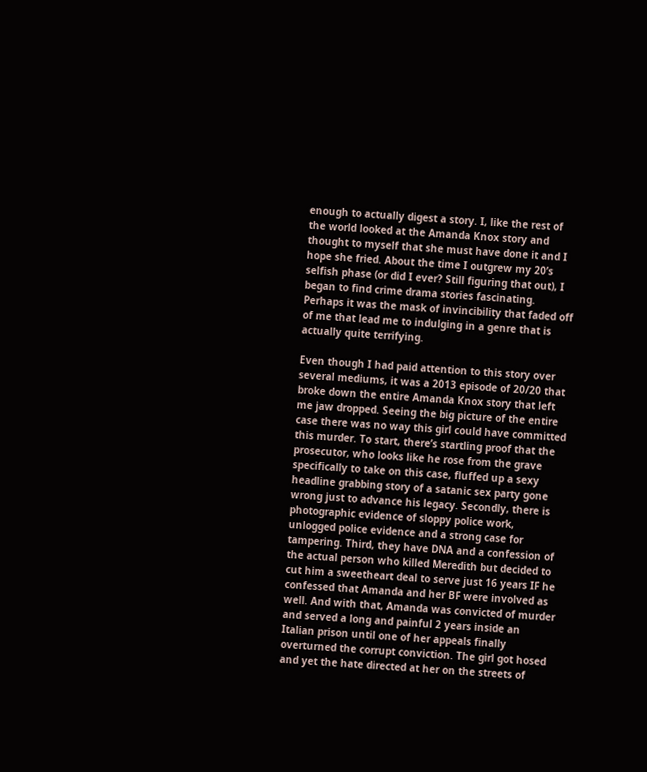enough to actually digest a story. I, like the rest of the world looked at the Amanda Knox story and thought to myself that she must have done it and I hope she fried. About the time I outgrew my 20’s selfish phase (or did I ever? Still figuring that out), I began to find crime drama stories fascinating. Perhaps it was the mask of invincibility that faded off of me that lead me to indulging in a genre that is actually quite terrifying.

Even though I had paid attention to this story over several mediums, it was a 2013 episode of 20/20 that broke down the entire Amanda Knox story that left me jaw dropped. Seeing the big picture of the entire case there was no way this girl could have committed this murder. To start, there’s startling proof that the prosecutor, who looks like he rose from the grave specifically to take on this case, fluffed up a sexy headline grabbing story of a satanic sex party gone wrong just to advance his legacy. Secondly, there is photographic evidence of sloppy police work, unlogged police evidence and a strong case for tampering. Third, they have DNA and a confession of the actual person who killed Meredith but decided to cut him a sweetheart deal to serve just 16 years IF he confessed that Amanda and her BF were involved as well. And with that, Amanda was convicted of murder and served a long and painful 2 years inside an Italian prison until one of her appeals finally overturned the corrupt conviction. The girl got hosed and yet the hate directed at her on the streets of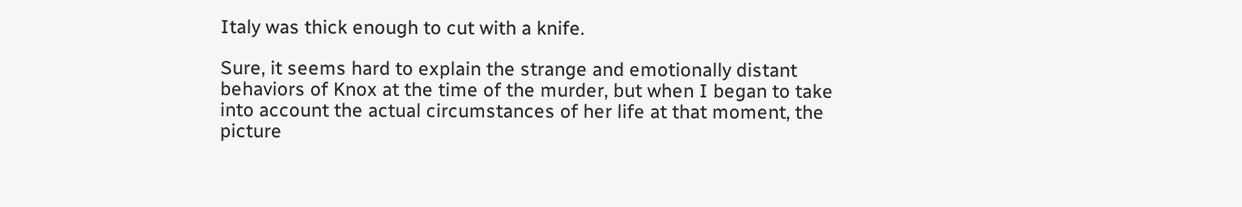Italy was thick enough to cut with a knife.

Sure, it seems hard to explain the strange and emotionally distant behaviors of Knox at the time of the murder, but when I began to take into account the actual circumstances of her life at that moment, the picture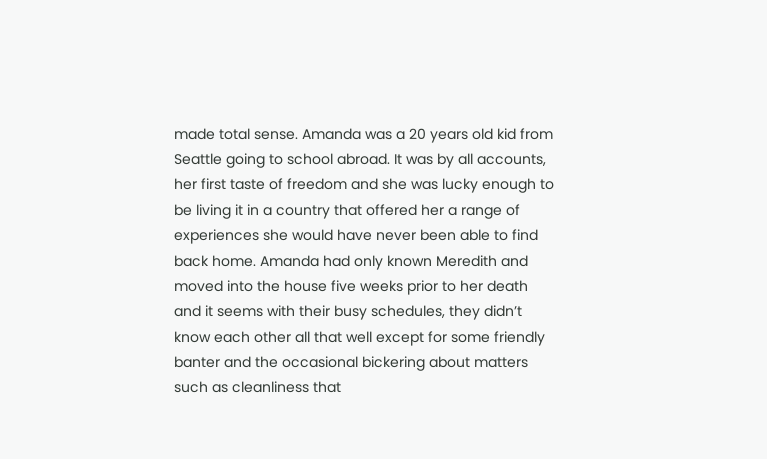made total sense. Amanda was a 20 years old kid from Seattle going to school abroad. It was by all accounts, her first taste of freedom and she was lucky enough to be living it in a country that offered her a range of experiences she would have never been able to find back home. Amanda had only known Meredith and moved into the house five weeks prior to her death and it seems with their busy schedules, they didn’t know each other all that well except for some friendly banter and the occasional bickering about matters such as cleanliness that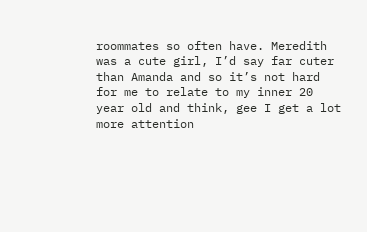roommates so often have. Meredith was a cute girl, I’d say far cuter than Amanda and so it’s not hard for me to relate to my inner 20 year old and think, gee I get a lot more attention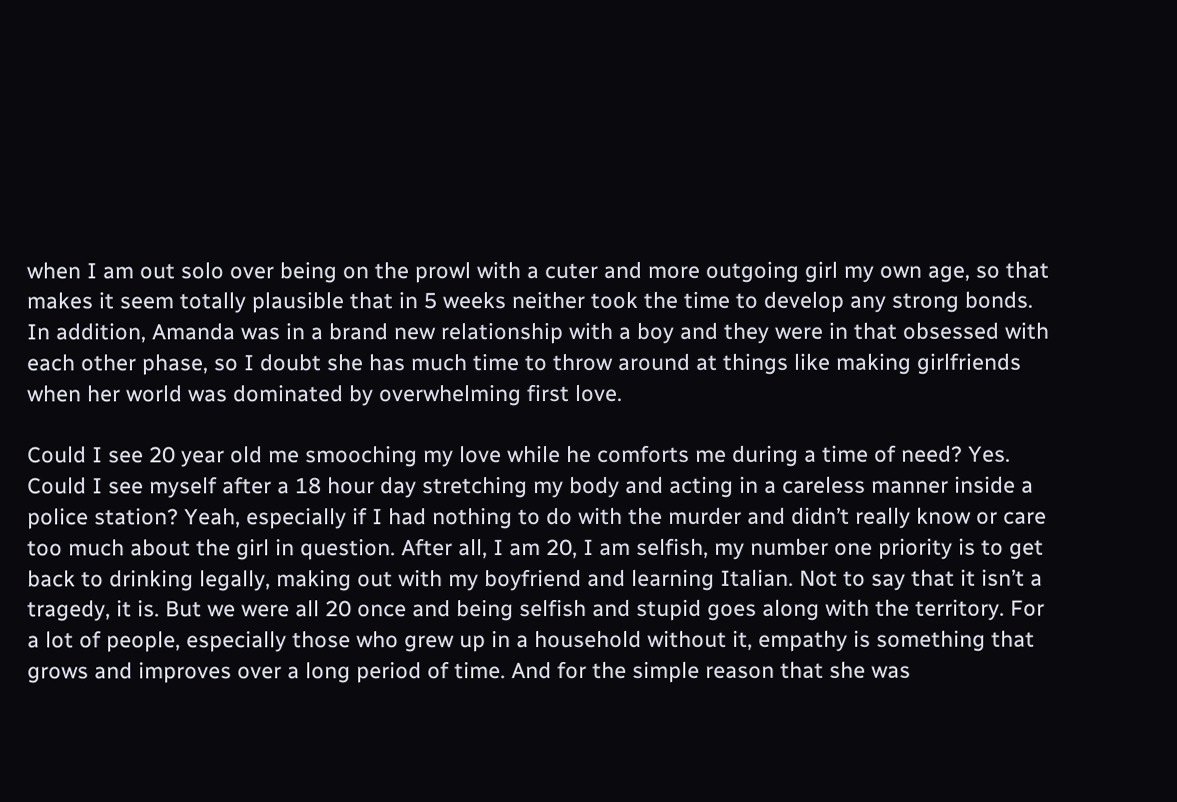when I am out solo over being on the prowl with a cuter and more outgoing girl my own age, so that makes it seem totally plausible that in 5 weeks neither took the time to develop any strong bonds. In addition, Amanda was in a brand new relationship with a boy and they were in that obsessed with each other phase, so I doubt she has much time to throw around at things like making girlfriends when her world was dominated by overwhelming first love.

Could I see 20 year old me smooching my love while he comforts me during a time of need? Yes. Could I see myself after a 18 hour day stretching my body and acting in a careless manner inside a police station? Yeah, especially if I had nothing to do with the murder and didn’t really know or care too much about the girl in question. After all, I am 20, I am selfish, my number one priority is to get back to drinking legally, making out with my boyfriend and learning Italian. Not to say that it isn’t a tragedy, it is. But we were all 20 once and being selfish and stupid goes along with the territory. For a lot of people, especially those who grew up in a household without it, empathy is something that grows and improves over a long period of time. And for the simple reason that she was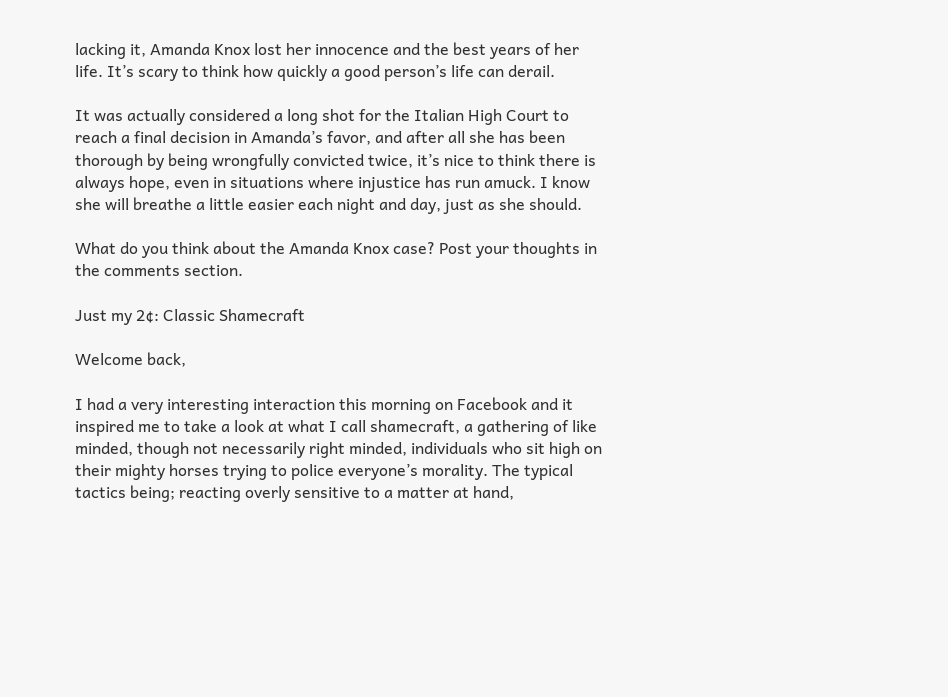lacking it, Amanda Knox lost her innocence and the best years of her life. It’s scary to think how quickly a good person’s life can derail.

It was actually considered a long shot for the Italian High Court to reach a final decision in Amanda’s favor, and after all she has been thorough by being wrongfully convicted twice, it’s nice to think there is always hope, even in situations where injustice has run amuck. I know she will breathe a little easier each night and day, just as she should.

What do you think about the Amanda Knox case? Post your thoughts in the comments section.

Just my 2¢: Classic Shamecraft

Welcome back,

I had a very interesting interaction this morning on Facebook and it inspired me to take a look at what I call shamecraft, a gathering of like minded, though not necessarily right minded, individuals who sit high on their mighty horses trying to police everyone’s morality. The typical tactics being; reacting overly sensitive to a matter at hand,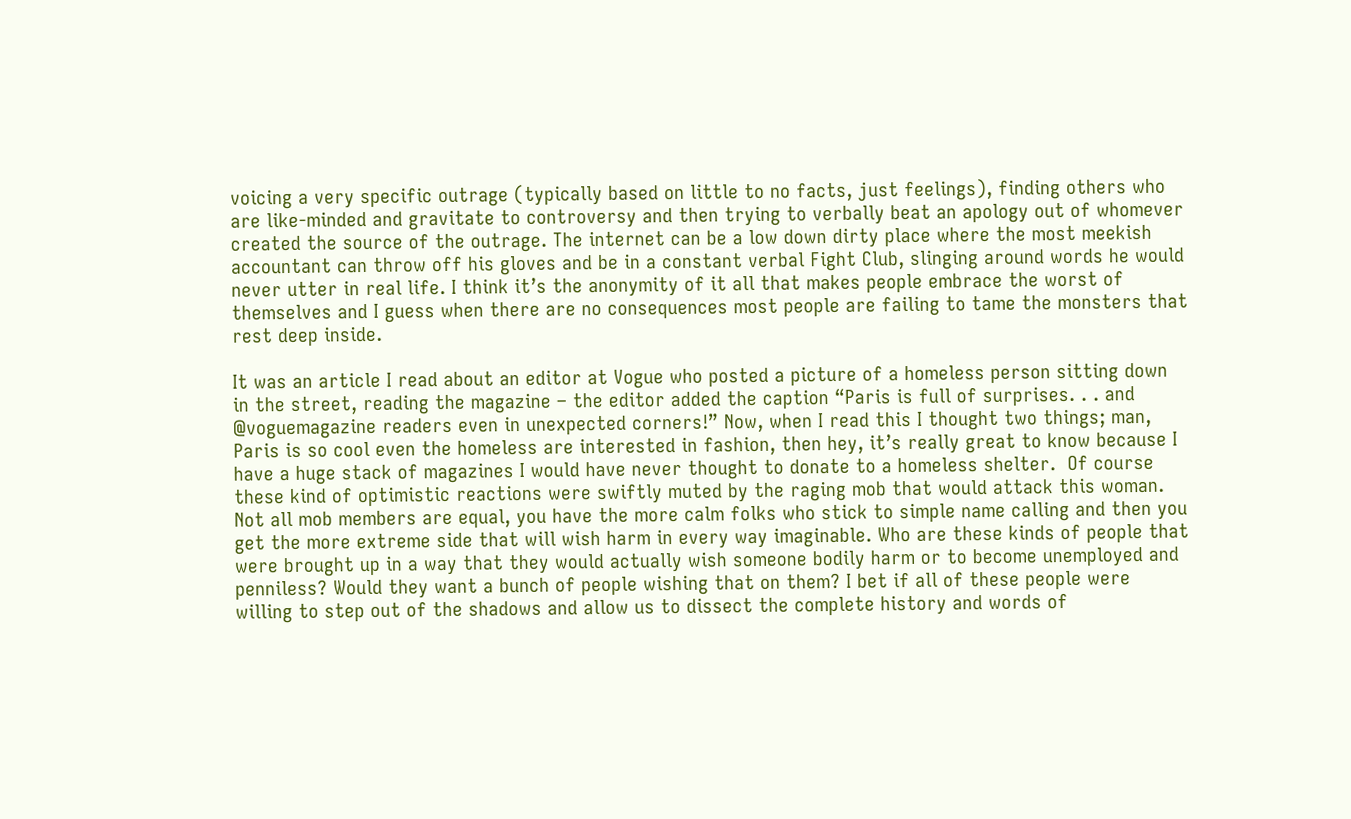voicing a very specific outrage (typically based on little to no facts, just feelings), finding others who are like-minded and gravitate to controversy and then trying to verbally beat an apology out of whomever created the source of the outrage. The internet can be a low down dirty place where the most meekish accountant can throw off his gloves and be in a constant verbal Fight Club, slinging around words he would never utter in real life. I think it’s the anonymity of it all that makes people embrace the worst of themselves and I guess when there are no consequences most people are failing to tame the monsters that rest deep inside.

It was an article I read about an editor at Vogue who posted a picture of a homeless person sitting down in the street, reading the magazine – the editor added the caption “Paris is full of surprises. . . and @voguemagazine readers even in unexpected corners!” Now, when I read this I thought two things; man, Paris is so cool even the homeless are interested in fashion, then hey, it’s really great to know because I have a huge stack of magazines I would have never thought to donate to a homeless shelter.  Of course these kind of optimistic reactions were swiftly muted by the raging mob that would attack this woman.  Not all mob members are equal, you have the more calm folks who stick to simple name calling and then you get the more extreme side that will wish harm in every way imaginable. Who are these kinds of people that were brought up in a way that they would actually wish someone bodily harm or to become unemployed and penniless? Would they want a bunch of people wishing that on them? I bet if all of these people were willing to step out of the shadows and allow us to dissect the complete history and words of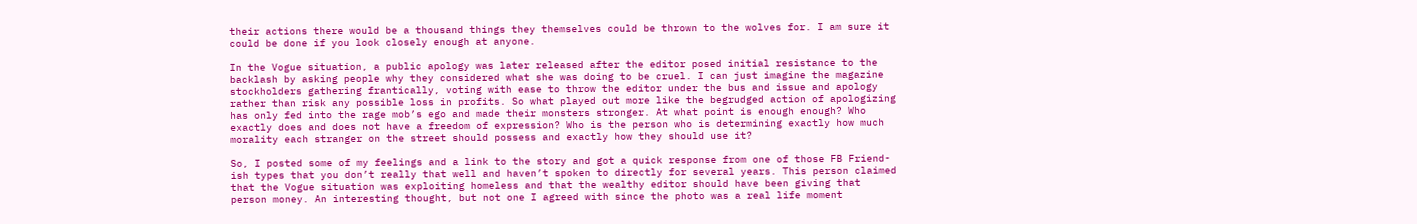their actions there would be a thousand things they themselves could be thrown to the wolves for. I am sure it could be done if you look closely enough at anyone.

In the Vogue situation, a public apology was later released after the editor posed initial resistance to the backlash by asking people why they considered what she was doing to be cruel. I can just imagine the magazine stockholders gathering frantically, voting with ease to throw the editor under the bus and issue and apology rather than risk any possible loss in profits. So what played out more like the begrudged action of apologizing has only fed into the rage mob’s ego and made their monsters stronger. At what point is enough enough? Who exactly does and does not have a freedom of expression? Who is the person who is determining exactly how much morality each stranger on the street should possess and exactly how they should use it?

So, I posted some of my feelings and a link to the story and got a quick response from one of those FB Friend-ish types that you don’t really that well and haven’t spoken to directly for several years. This person claimed that the Vogue situation was exploiting homeless and that the wealthy editor should have been giving that person money. An interesting thought, but not one I agreed with since the photo was a real life moment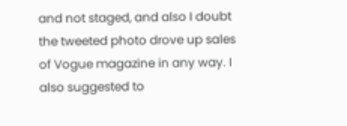and not staged, and also I doubt the tweeted photo drove up sales of Vogue magazine in any way. I also suggested to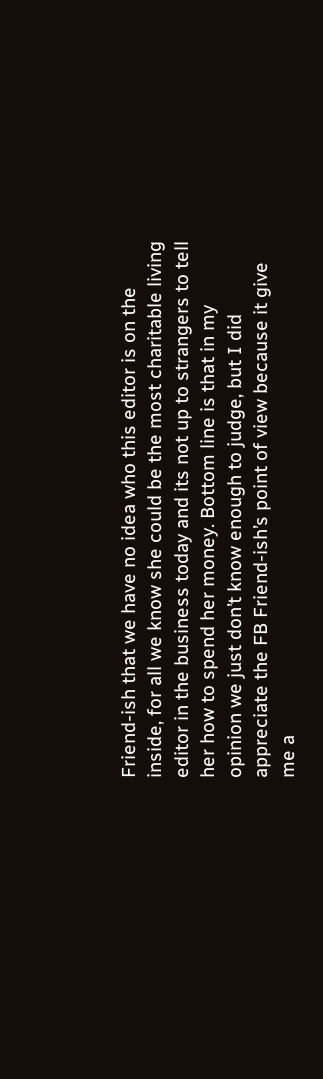Friend-ish that we have no idea who this editor is on the inside, for all we know she could be the most charitable living editor in the business today and its not up to strangers to tell her how to spend her money. Bottom line is that in my opinion we just don’t know enough to judge, but I did appreciate the FB Friend-ish’s point of view because it give me a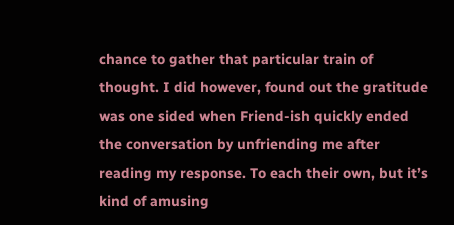chance to gather that particular train of thought. I did however, found out the gratitude was one sided when Friend-ish quickly ended the conversation by unfriending me after reading my response. To each their own, but it’s kind of amusing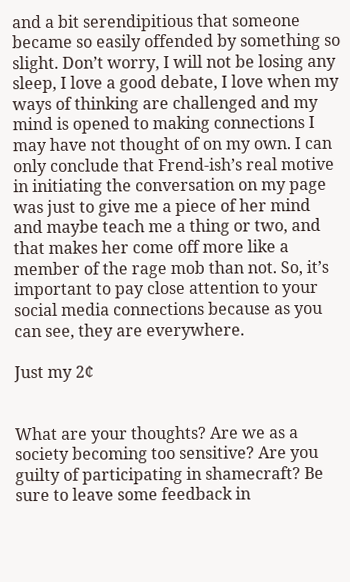and a bit serendipitious that someone became so easily offended by something so slight. Don’t worry, I will not be losing any sleep, I love a good debate, I love when my ways of thinking are challenged and my mind is opened to making connections I may have not thought of on my own. I can only conclude that Frend-ish’s real motive in initiating the conversation on my page was just to give me a piece of her mind and maybe teach me a thing or two, and that makes her come off more like a member of the rage mob than not. So, it’s important to pay close attention to your social media connections because as you can see, they are everywhere.

Just my 2¢


What are your thoughts? Are we as a society becoming too sensitive? Are you guilty of participating in shamecraft? Be sure to leave some feedback in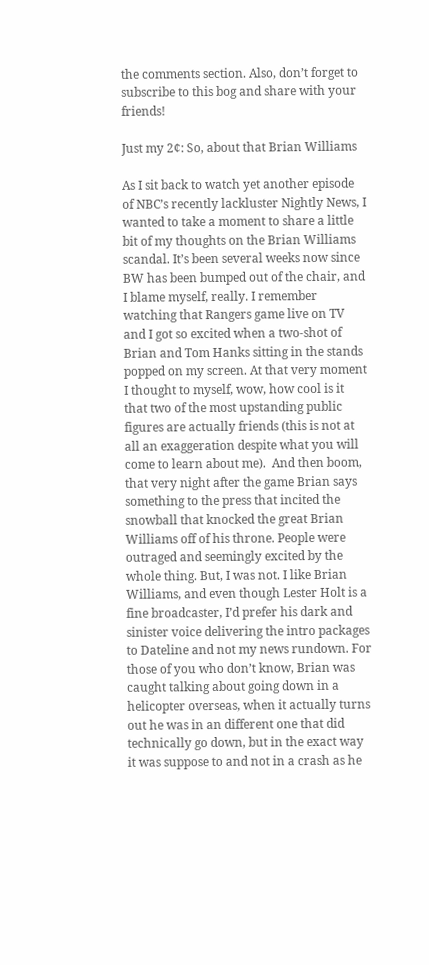the comments section. Also, don’t forget to subscribe to this bog and share with your friends!

Just my 2¢: So, about that Brian Williams

As I sit back to watch yet another episode of NBC’s recently lackluster Nightly News, I wanted to take a moment to share a little bit of my thoughts on the Brian Williams scandal. It’s been several weeks now since BW has been bumped out of the chair, and I blame myself, really. I remember watching that Rangers game live on TV and I got so excited when a two-shot of Brian and Tom Hanks sitting in the stands popped on my screen. At that very moment I thought to myself, wow, how cool is it that two of the most upstanding public figures are actually friends (this is not at all an exaggeration despite what you will come to learn about me).  And then boom, that very night after the game Brian says something to the press that incited the snowball that knocked the great Brian Williams off of his throne. People were outraged and seemingly excited by the whole thing. But, I was not. I like Brian Williams, and even though Lester Holt is a fine broadcaster, I’d prefer his dark and sinister voice delivering the intro packages to Dateline and not my news rundown. For those of you who don’t know, Brian was caught talking about going down in a helicopter overseas, when it actually turns out he was in an different one that did technically go down, but in the exact way it was suppose to and not in a crash as he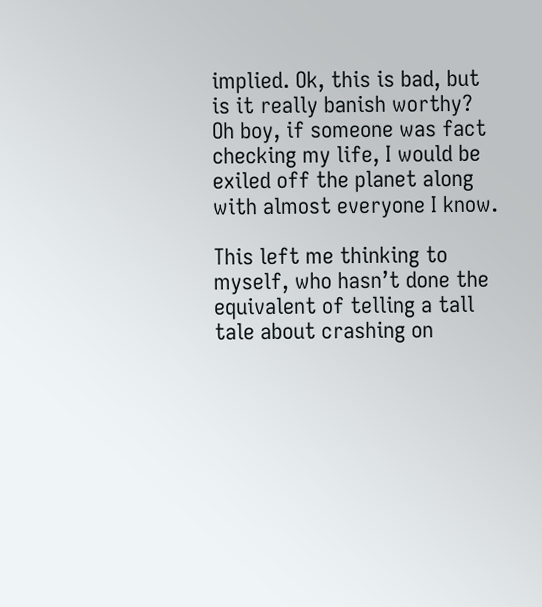implied. Ok, this is bad, but is it really banish worthy? Oh boy, if someone was fact checking my life, I would be exiled off the planet along with almost everyone I know.

This left me thinking to myself, who hasn’t done the equivalent of telling a tall tale about crashing on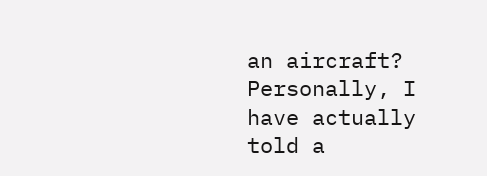an aircraft? Personally, I have actually told a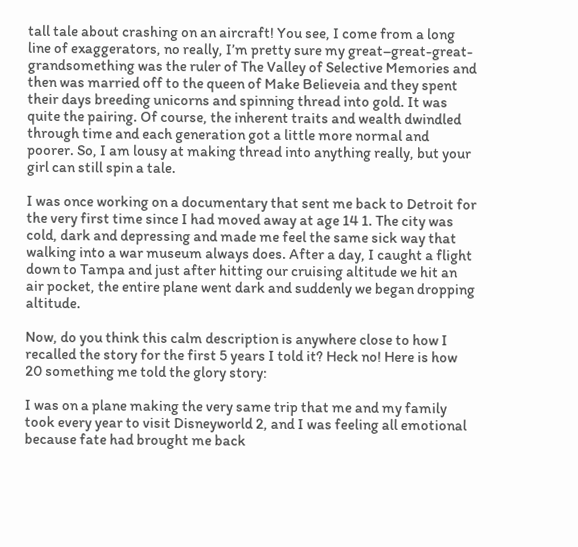tall tale about crashing on an aircraft! You see, I come from a long line of exaggerators, no really, I’m pretty sure my great–great-great-grandsomething was the ruler of The Valley of Selective Memories and then was married off to the queen of Make Believeia and they spent their days breeding unicorns and spinning thread into gold. It was quite the pairing. Of course, the inherent traits and wealth dwindled through time and each generation got a little more normal and poorer. So, I am lousy at making thread into anything really, but your girl can still spin a tale.

I was once working on a documentary that sent me back to Detroit for the very first time since I had moved away at age 14 1. The city was cold, dark and depressing and made me feel the same sick way that walking into a war museum always does. After a day, I caught a flight down to Tampa and just after hitting our cruising altitude we hit an air pocket, the entire plane went dark and suddenly we began dropping altitude.

Now, do you think this calm description is anywhere close to how I recalled the story for the first 5 years I told it? Heck no! Here is how 20 something me told the glory story:

I was on a plane making the very same trip that me and my family took every year to visit Disneyworld 2, and I was feeling all emotional because fate had brought me back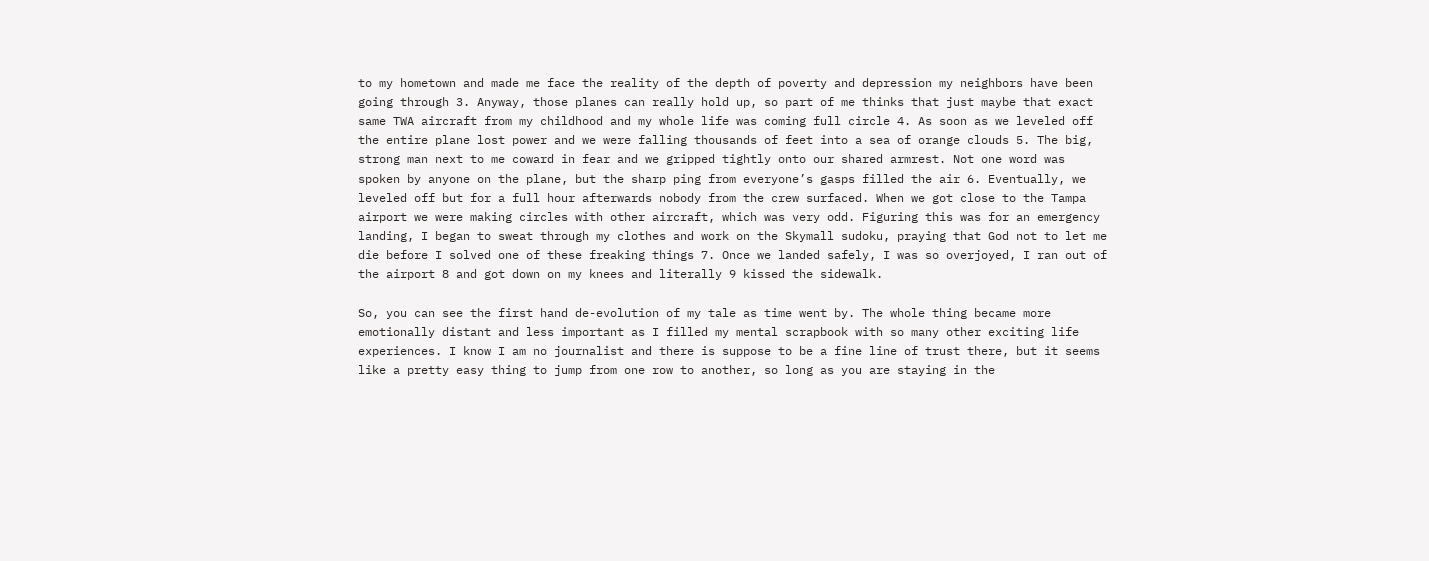to my hometown and made me face the reality of the depth of poverty and depression my neighbors have been going through 3. Anyway, those planes can really hold up, so part of me thinks that just maybe that exact same TWA aircraft from my childhood and my whole life was coming full circle 4. As soon as we leveled off the entire plane lost power and we were falling thousands of feet into a sea of orange clouds 5. The big, strong man next to me coward in fear and we gripped tightly onto our shared armrest. Not one word was spoken by anyone on the plane, but the sharp ping from everyone’s gasps filled the air 6. Eventually, we leveled off but for a full hour afterwards nobody from the crew surfaced. When we got close to the Tampa airport we were making circles with other aircraft, which was very odd. Figuring this was for an emergency landing, I began to sweat through my clothes and work on the Skymall sudoku, praying that God not to let me die before I solved one of these freaking things 7. Once we landed safely, I was so overjoyed, I ran out of the airport 8 and got down on my knees and literally 9 kissed the sidewalk.

So, you can see the first hand de-evolution of my tale as time went by. The whole thing became more emotionally distant and less important as I filled my mental scrapbook with so many other exciting life experiences. I know I am no journalist and there is suppose to be a fine line of trust there, but it seems like a pretty easy thing to jump from one row to another, so long as you are staying in the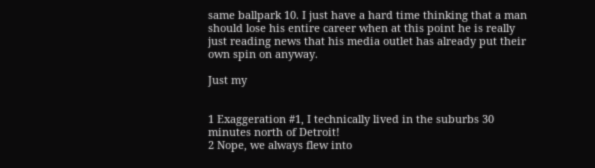same ballpark 10. I just have a hard time thinking that a man should lose his entire career when at this point he is really just reading news that his media outlet has already put their own spin on anyway.

Just my


1 Exaggeration #1, I technically lived in the suburbs 30 minutes north of Detroit!
2 Nope, we always flew into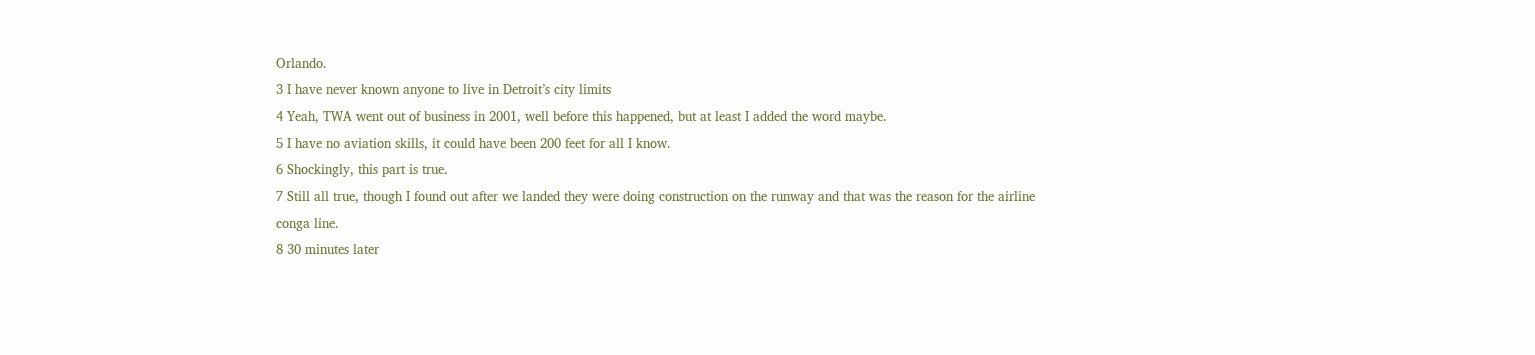Orlando.
3 I have never known anyone to live in Detroit’s city limits
4 Yeah, TWA went out of business in 2001, well before this happened, but at least I added the word maybe.
5 I have no aviation skills, it could have been 200 feet for all I know.
6 Shockingly, this part is true.
7 Still all true, though I found out after we landed they were doing construction on the runway and that was the reason for the airline conga line.
8 30 minutes later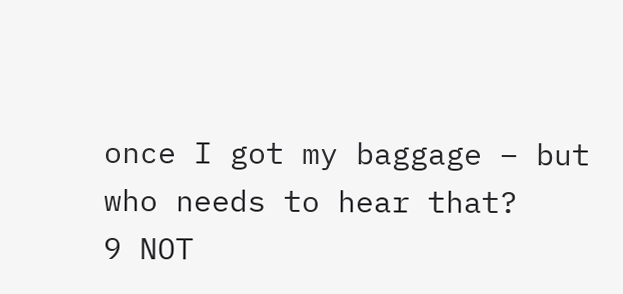once I got my baggage – but who needs to hear that?
9 NOT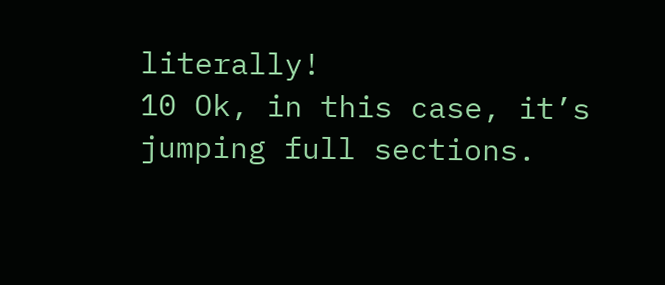literally!
10 Ok, in this case, it’s jumping full sections.